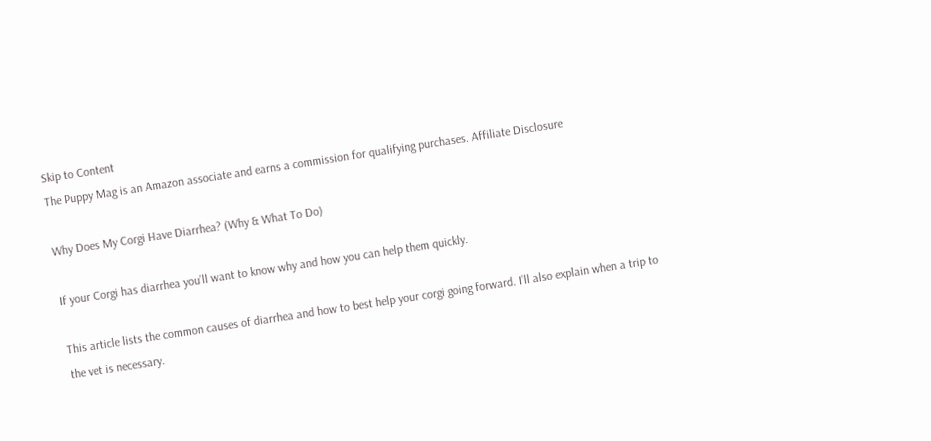Skip to Content
The Puppy Mag is an Amazon associate and earns a commission for qualifying purchases. Affiliate Disclosure

Why Does My Corgi Have Diarrhea? (Why & What To Do)

If your Corgi has diarrhea you’ll want to know why and how you can help them quickly.

This article lists the common causes of diarrhea and how to best help your corgi going forward. I’ll also explain when a trip to the vet is necessary.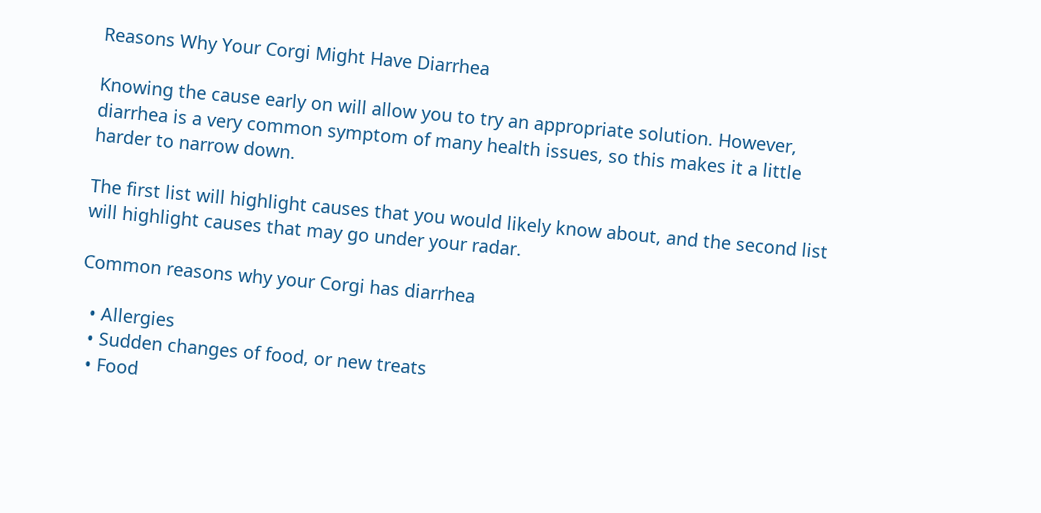Reasons Why Your Corgi Might Have Diarrhea

Knowing the cause early on will allow you to try an appropriate solution. However, diarrhea is a very common symptom of many health issues, so this makes it a little harder to narrow down.

The first list will highlight causes that you would likely know about, and the second list will highlight causes that may go under your radar.

Common reasons why your Corgi has diarrhea

  • Allergies
  • Sudden changes of food, or new treats
  • Food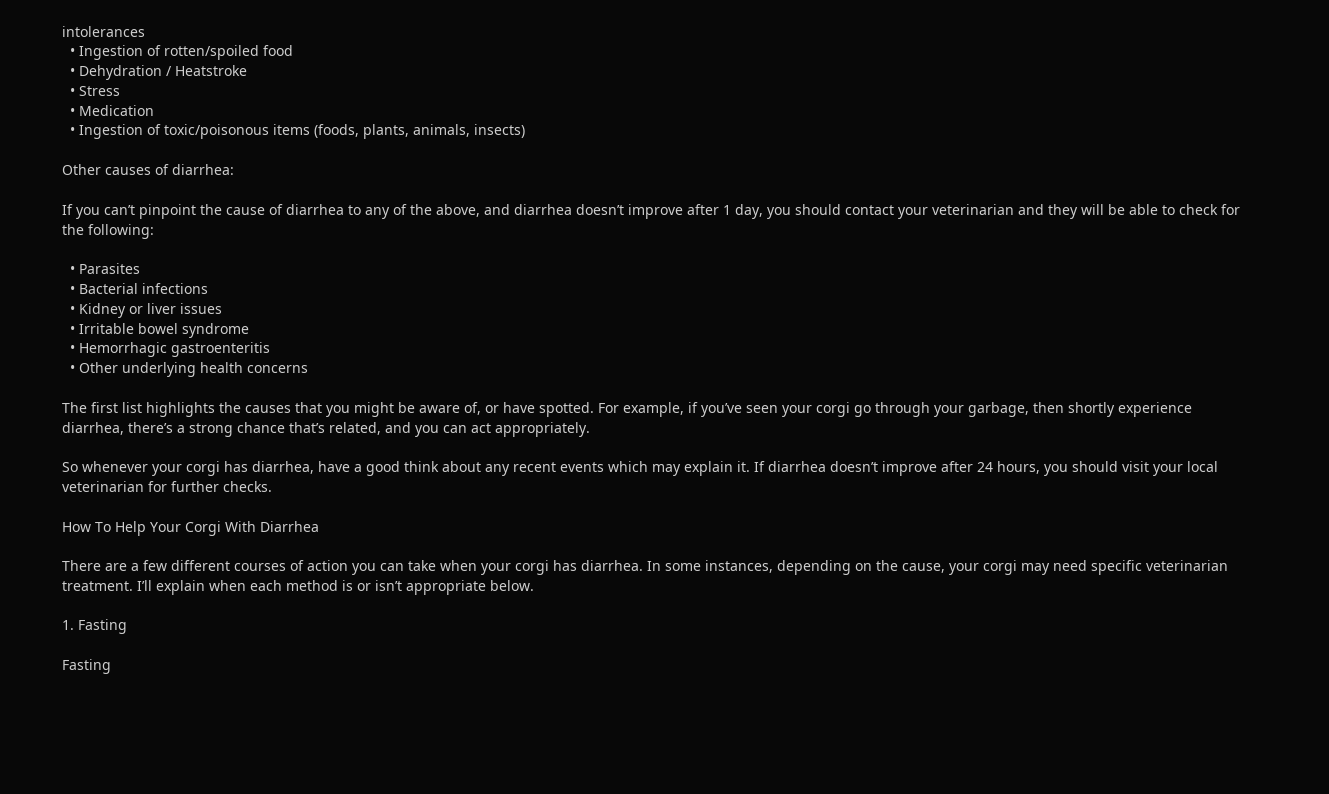intolerances
  • Ingestion of rotten/spoiled food
  • Dehydration / Heatstroke
  • Stress
  • Medication
  • Ingestion of toxic/poisonous items (foods, plants, animals, insects)

Other causes of diarrhea:

If you can’t pinpoint the cause of diarrhea to any of the above, and diarrhea doesn’t improve after 1 day, you should contact your veterinarian and they will be able to check for the following:

  • Parasites
  • Bacterial infections
  • Kidney or liver issues
  • Irritable bowel syndrome
  • Hemorrhagic gastroenteritis
  • Other underlying health concerns

The first list highlights the causes that you might be aware of, or have spotted. For example, if you’ve seen your corgi go through your garbage, then shortly experience diarrhea, there’s a strong chance that’s related, and you can act appropriately.

So whenever your corgi has diarrhea, have a good think about any recent events which may explain it. If diarrhea doesn’t improve after 24 hours, you should visit your local veterinarian for further checks.

How To Help Your Corgi With Diarrhea

There are a few different courses of action you can take when your corgi has diarrhea. In some instances, depending on the cause, your corgi may need specific veterinarian treatment. I’ll explain when each method is or isn’t appropriate below.

1. Fasting

Fasting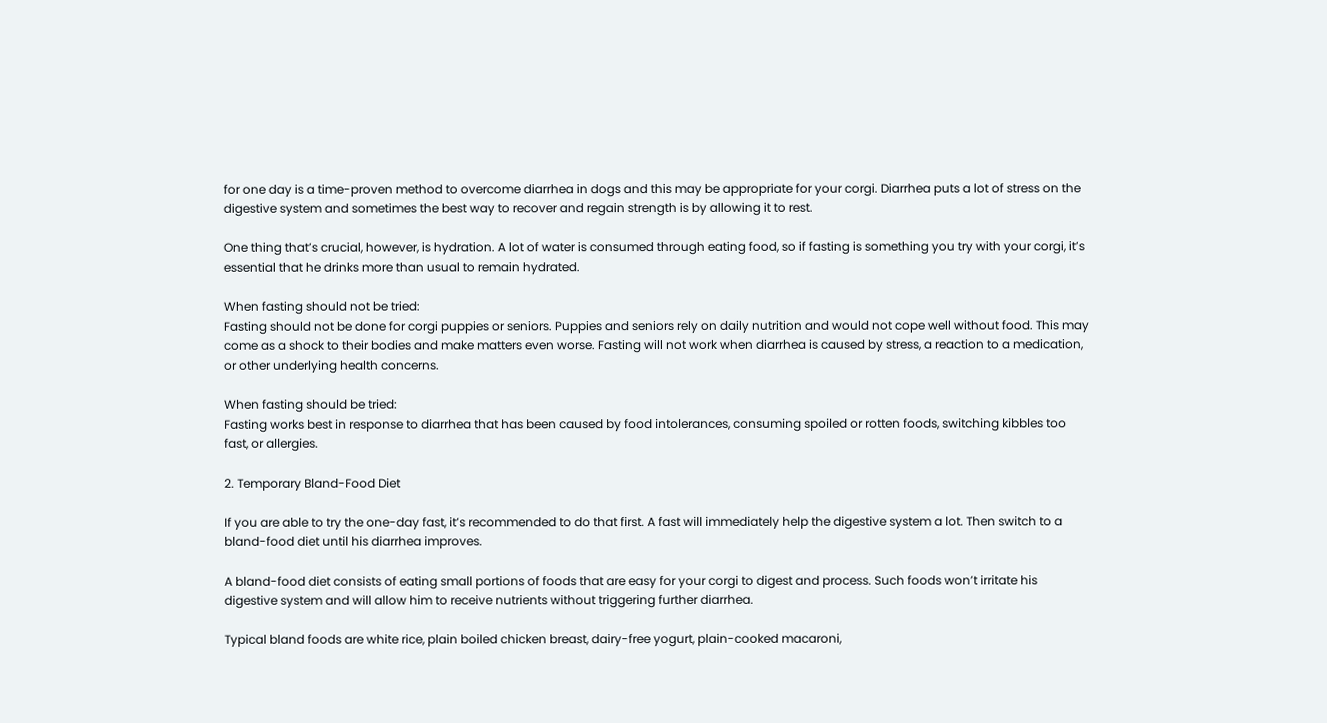for one day is a time-proven method to overcome diarrhea in dogs and this may be appropriate for your corgi. Diarrhea puts a lot of stress on the digestive system and sometimes the best way to recover and regain strength is by allowing it to rest.

One thing that’s crucial, however, is hydration. A lot of water is consumed through eating food, so if fasting is something you try with your corgi, it’s essential that he drinks more than usual to remain hydrated.

When fasting should not be tried:
Fasting should not be done for corgi puppies or seniors. Puppies and seniors rely on daily nutrition and would not cope well without food. This may come as a shock to their bodies and make matters even worse. Fasting will not work when diarrhea is caused by stress, a reaction to a medication, or other underlying health concerns.

When fasting should be tried:
Fasting works best in response to diarrhea that has been caused by food intolerances, consuming spoiled or rotten foods, switching kibbles too fast, or allergies.

2. Temporary Bland-Food Diet

If you are able to try the one-day fast, it’s recommended to do that first. A fast will immediately help the digestive system a lot. Then switch to a bland-food diet until his diarrhea improves.

A bland-food diet consists of eating small portions of foods that are easy for your corgi to digest and process. Such foods won’t irritate his digestive system and will allow him to receive nutrients without triggering further diarrhea.

Typical bland foods are white rice, plain boiled chicken breast, dairy-free yogurt, plain-cooked macaroni,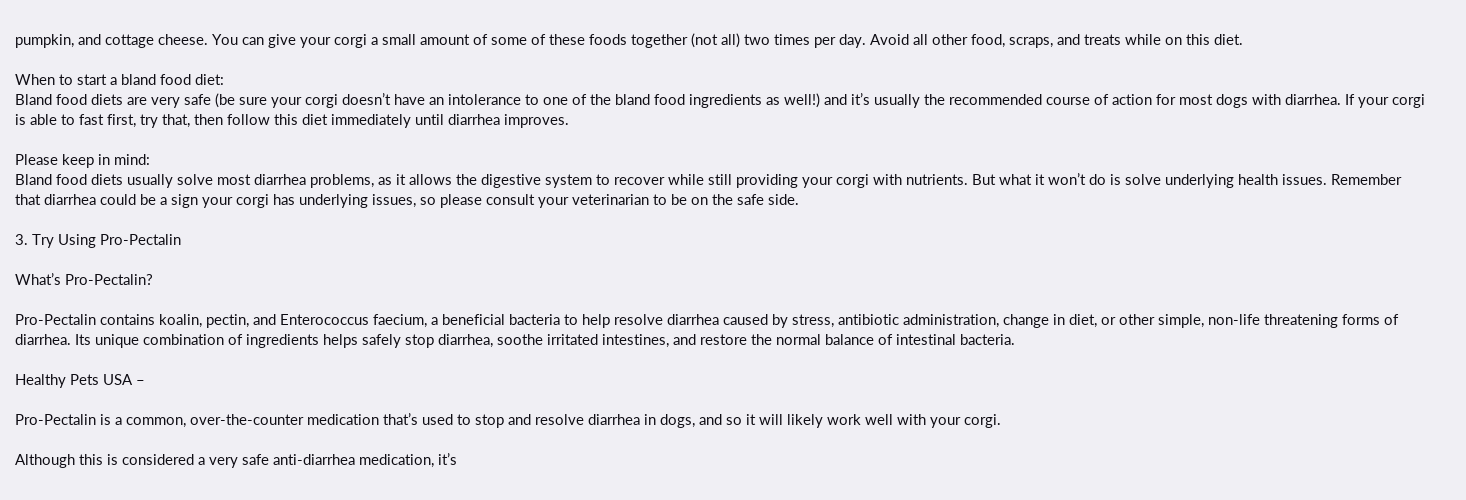pumpkin, and cottage cheese. You can give your corgi a small amount of some of these foods together (not all) two times per day. Avoid all other food, scraps, and treats while on this diet.

When to start a bland food diet:
Bland food diets are very safe (be sure your corgi doesn’t have an intolerance to one of the bland food ingredients as well!) and it’s usually the recommended course of action for most dogs with diarrhea. If your corgi is able to fast first, try that, then follow this diet immediately until diarrhea improves.

Please keep in mind:
Bland food diets usually solve most diarrhea problems, as it allows the digestive system to recover while still providing your corgi with nutrients. But what it won’t do is solve underlying health issues. Remember that diarrhea could be a sign your corgi has underlying issues, so please consult your veterinarian to be on the safe side.

3. Try Using Pro-Pectalin

What’s Pro-Pectalin?

Pro-Pectalin contains koalin, pectin, and Enterococcus faecium, a beneficial bacteria to help resolve diarrhea caused by stress, antibiotic administration, change in diet, or other simple, non-life threatening forms of diarrhea. Its unique combination of ingredients helps safely stop diarrhea, soothe irritated intestines, and restore the normal balance of intestinal bacteria.

Healthy Pets USA –

Pro-Pectalin is a common, over-the-counter medication that’s used to stop and resolve diarrhea in dogs, and so it will likely work well with your corgi.

Although this is considered a very safe anti-diarrhea medication, it’s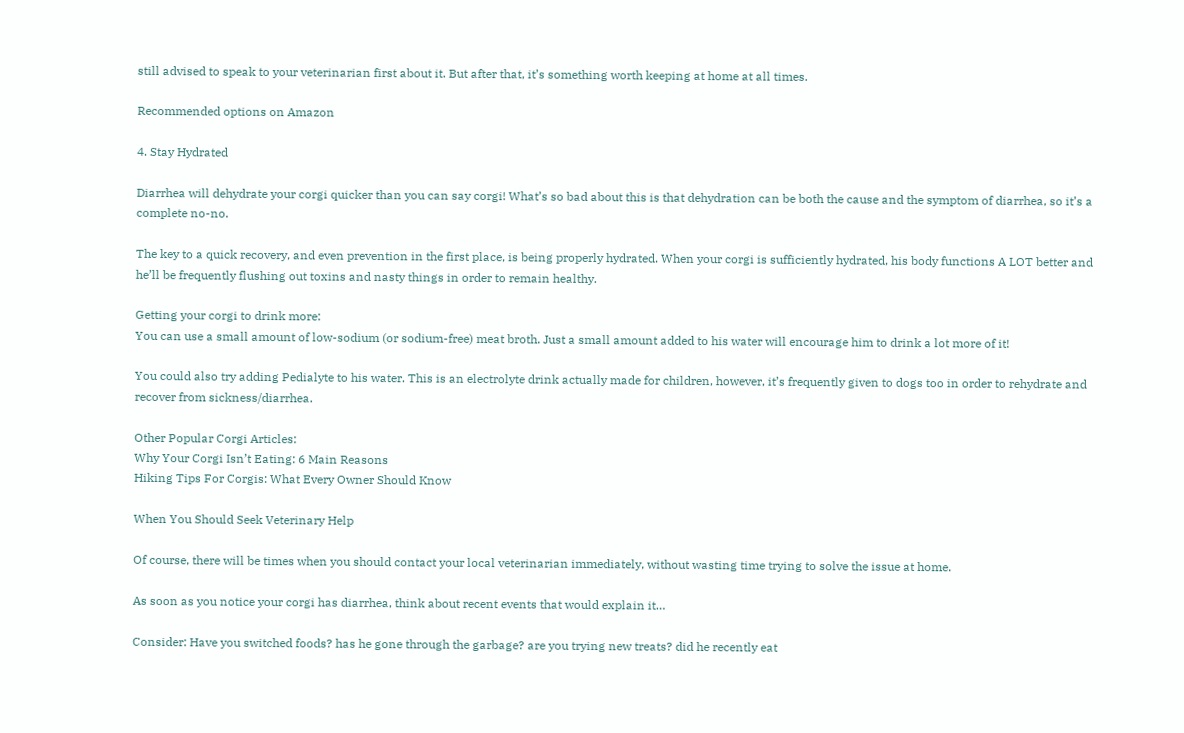still advised to speak to your veterinarian first about it. But after that, it’s something worth keeping at home at all times.

Recommended options on Amazon

4. Stay Hydrated

Diarrhea will dehydrate your corgi quicker than you can say corgi! What’s so bad about this is that dehydration can be both the cause and the symptom of diarrhea, so it’s a complete no-no.

The key to a quick recovery, and even prevention in the first place, is being properly hydrated. When your corgi is sufficiently hydrated, his body functions A LOT better and he’ll be frequently flushing out toxins and nasty things in order to remain healthy.

Getting your corgi to drink more:
You can use a small amount of low-sodium (or sodium-free) meat broth. Just a small amount added to his water will encourage him to drink a lot more of it!

You could also try adding Pedialyte to his water. This is an electrolyte drink actually made for children, however, it’s frequently given to dogs too in order to rehydrate and recover from sickness/diarrhea.

Other Popular Corgi Articles:
Why Your Corgi Isn’t Eating: 6 Main Reasons
Hiking Tips For Corgis: What Every Owner Should Know

When You Should Seek Veterinary Help

Of course, there will be times when you should contact your local veterinarian immediately, without wasting time trying to solve the issue at home.

As soon as you notice your corgi has diarrhea, think about recent events that would explain it…

Consider: Have you switched foods? has he gone through the garbage? are you trying new treats? did he recently eat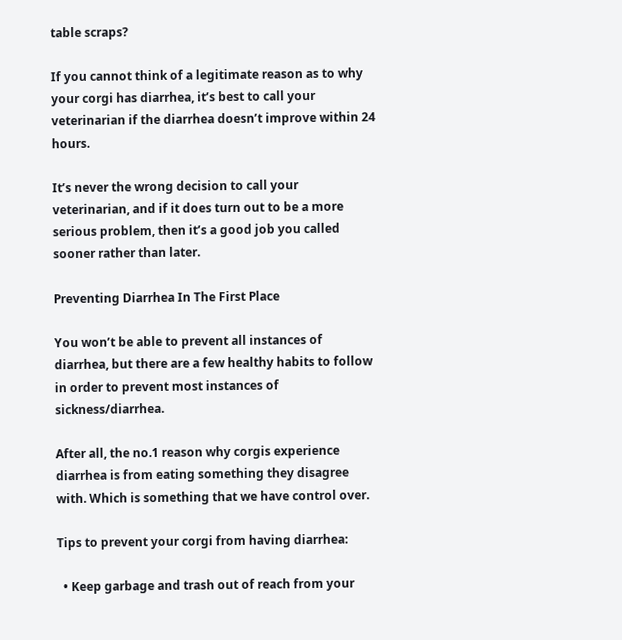table scraps?

If you cannot think of a legitimate reason as to why your corgi has diarrhea, it’s best to call your veterinarian if the diarrhea doesn’t improve within 24 hours.

It’s never the wrong decision to call your veterinarian, and if it does turn out to be a more serious problem, then it’s a good job you called sooner rather than later.

Preventing Diarrhea In The First Place

You won’t be able to prevent all instances of diarrhea, but there are a few healthy habits to follow in order to prevent most instances of sickness/diarrhea.

After all, the no.1 reason why corgis experience diarrhea is from eating something they disagree with. Which is something that we have control over.

Tips to prevent your corgi from having diarrhea:

  • Keep garbage and trash out of reach from your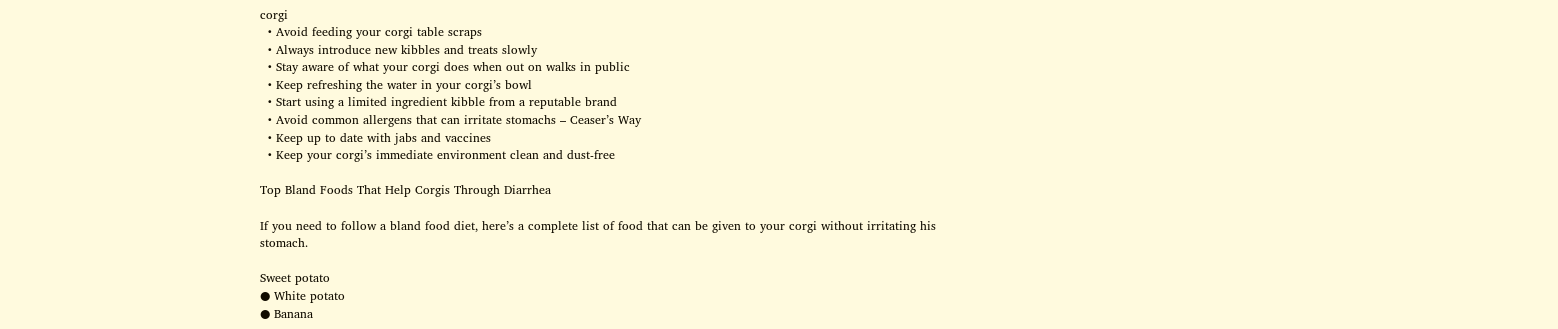corgi
  • Avoid feeding your corgi table scraps
  • Always introduce new kibbles and treats slowly
  • Stay aware of what your corgi does when out on walks in public
  • Keep refreshing the water in your corgi’s bowl
  • Start using a limited ingredient kibble from a reputable brand
  • Avoid common allergens that can irritate stomachs – Ceaser’s Way
  • Keep up to date with jabs and vaccines
  • Keep your corgi’s immediate environment clean and dust-free

Top Bland Foods That Help Corgis Through Diarrhea

If you need to follow a bland food diet, here’s a complete list of food that can be given to your corgi without irritating his stomach.

Sweet potato
● White potato
● Banana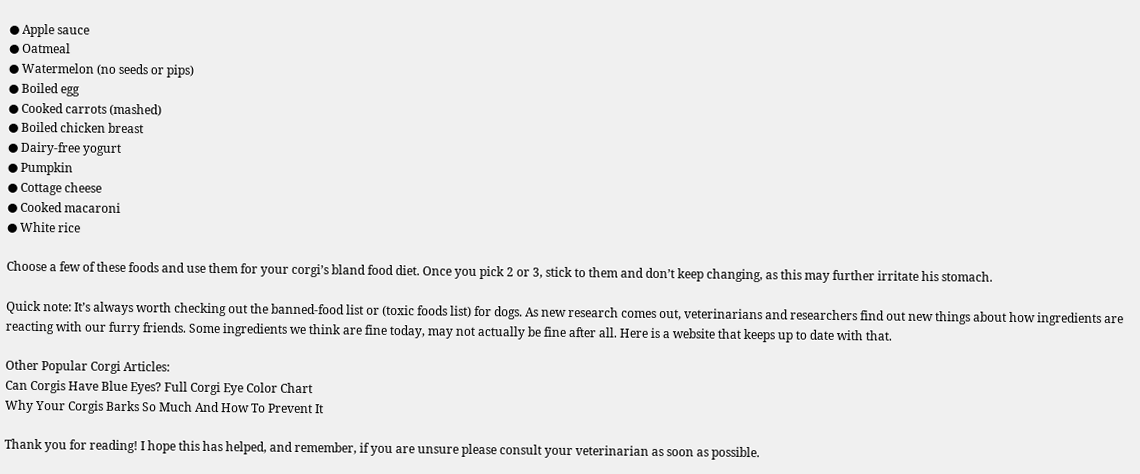● Apple sauce
● Oatmeal
● Watermelon (no seeds or pips)
● Boiled egg
● Cooked carrots (mashed)
● Boiled chicken breast
● Dairy-free yogurt
● Pumpkin
● Cottage cheese
● Cooked macaroni
● White rice

Choose a few of these foods and use them for your corgi’s bland food diet. Once you pick 2 or 3, stick to them and don’t keep changing, as this may further irritate his stomach.

Quick note: It’s always worth checking out the banned-food list or (toxic foods list) for dogs. As new research comes out, veterinarians and researchers find out new things about how ingredients are reacting with our furry friends. Some ingredients we think are fine today, may not actually be fine after all. Here is a website that keeps up to date with that.

Other Popular Corgi Articles:
Can Corgis Have Blue Eyes? Full Corgi Eye Color Chart
Why Your Corgis Barks So Much And How To Prevent It

Thank you for reading! I hope this has helped, and remember, if you are unsure please consult your veterinarian as soon as possible.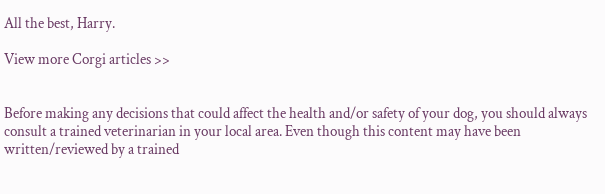All the best, Harry.

View more Corgi articles >>


Before making any decisions that could affect the health and/or safety of your dog, you should always consult a trained veterinarian in your local area. Even though this content may have been written/reviewed by a trained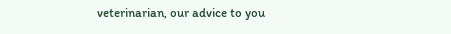veterinarian, our advice to you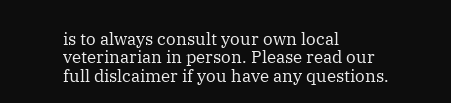is to always consult your own local veterinarian in person. Please read our full dislcaimer if you have any questions.